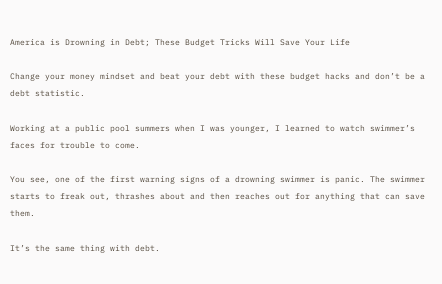America is Drowning in Debt; These Budget Tricks Will Save Your Life

Change your money mindset and beat your debt with these budget hacks and don’t be a debt statistic.

Working at a public pool summers when I was younger, I learned to watch swimmer’s faces for trouble to come.

You see, one of the first warning signs of a drowning swimmer is panic. The swimmer starts to freak out, thrashes about and then reaches out for anything that can save them.

It’s the same thing with debt.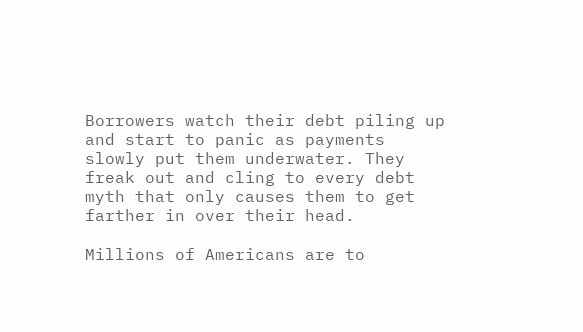Borrowers watch their debt piling up and start to panic as payments slowly put them underwater. They freak out and cling to every debt myth that only causes them to get farther in over their head.

Millions of Americans are to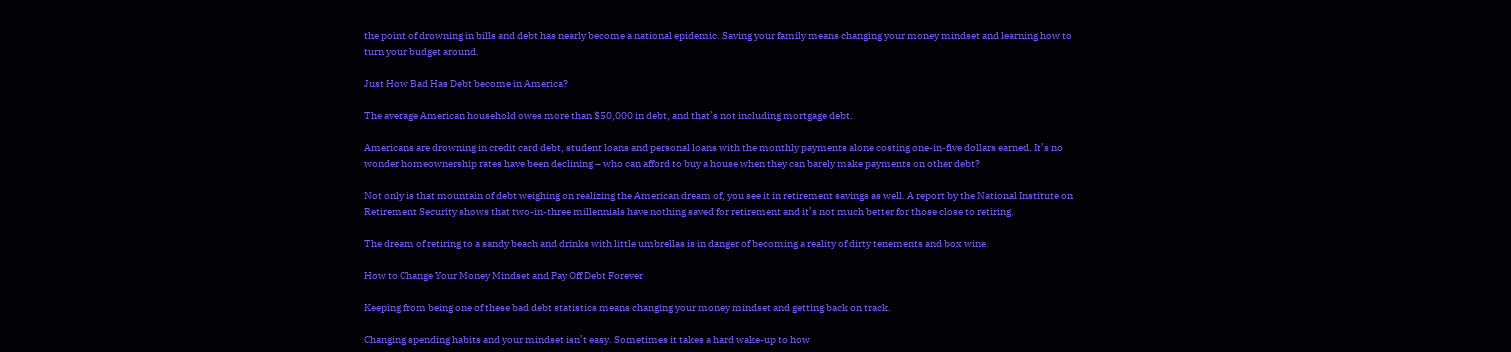the point of drowning in bills and debt has nearly become a national epidemic. Saving your family means changing your money mindset and learning how to turn your budget around.

Just How Bad Has Debt become in America?

The average American household owes more than $50,000 in debt, and that’s not including mortgage debt.

Americans are drowning in credit card debt, student loans and personal loans with the monthly payments alone costing one-in-five dollars earned. It’s no wonder homeownership rates have been declining – who can afford to buy a house when they can barely make payments on other debt?

Not only is that mountain of debt weighing on realizing the American dream of, you see it in retirement savings as well. A report by the National Institute on Retirement Security shows that two-in-three millennials have nothing saved for retirement and it’s not much better for those close to retiring.

The dream of retiring to a sandy beach and drinks with little umbrellas is in danger of becoming a reality of dirty tenements and box wine.

How to Change Your Money Mindset and Pay Off Debt Forever

Keeping from being one of these bad debt statistics means changing your money mindset and getting back on track.

Changing spending habits and your mindset isn’t easy. Sometimes it takes a hard wake-up to how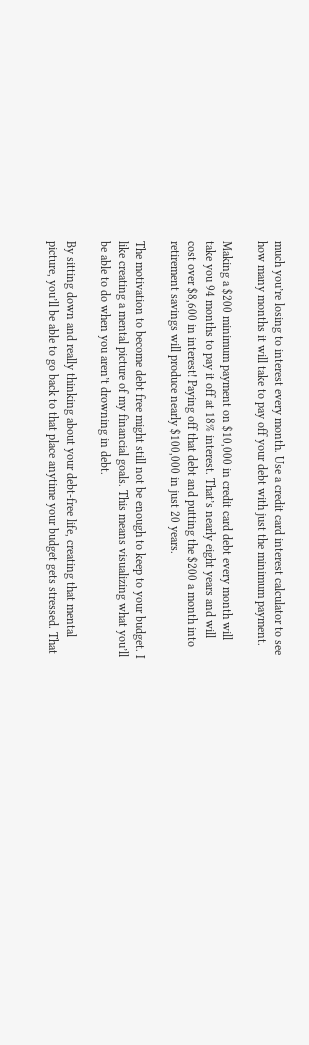much you’re losing to interest every month. Use a credit card interest calculator to see how many months it will take to pay off your debt with just the minimum payment.

Making a $200 minimum payment on $10,000 in credit card debt every month will take you 94 months to pay it off at 18% interest. That’s nearly eight years and will cost over $8,600 in interest! Paying off that debt and putting the $200 a month into retirement savings will produce nearly $100,000 in just 20 years.

The motivation to become debt free might still not be enough to keep to your budget. I like creating a mental picture of my financial goals. This means visualizing what you’ll be able to do when you aren’t drowning in debt.

By sitting down and really thinking about your debt-free life, creating that mental picture, you’ll be able to go back to that place anytime your budget gets stressed. That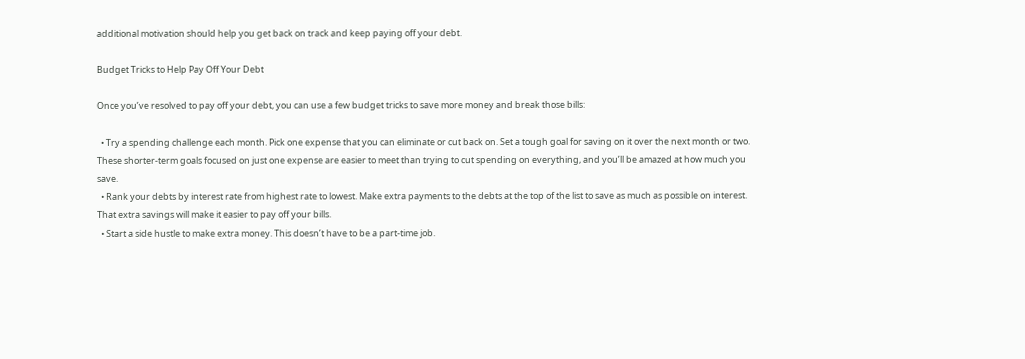additional motivation should help you get back on track and keep paying off your debt.

Budget Tricks to Help Pay Off Your Debt

Once you’ve resolved to pay off your debt, you can use a few budget tricks to save more money and break those bills:

  • Try a spending challenge each month. Pick one expense that you can eliminate or cut back on. Set a tough goal for saving on it over the next month or two. These shorter-term goals focused on just one expense are easier to meet than trying to cut spending on everything, and you’ll be amazed at how much you save.
  • Rank your debts by interest rate from highest rate to lowest. Make extra payments to the debts at the top of the list to save as much as possible on interest. That extra savings will make it easier to pay off your bills.
  • Start a side hustle to make extra money. This doesn’t have to be a part-time job.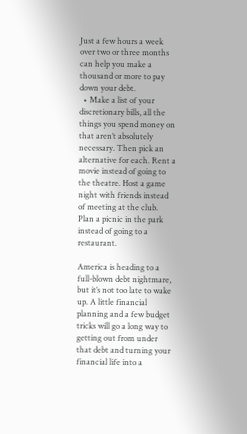Just a few hours a week over two or three months can help you make a thousand or more to pay down your debt.
  • Make a list of your discretionary bills, all the things you spend money on that aren’t absolutely necessary. Then pick an alternative for each. Rent a movie instead of going to the theatre. Host a game night with friends instead of meeting at the club. Plan a picnic in the park instead of going to a restaurant.

America is heading to a full-blown debt nightmare, but it’s not too late to wake up. A little financial planning and a few budget tricks will go a long way to getting out from under that debt and turning your financial life into a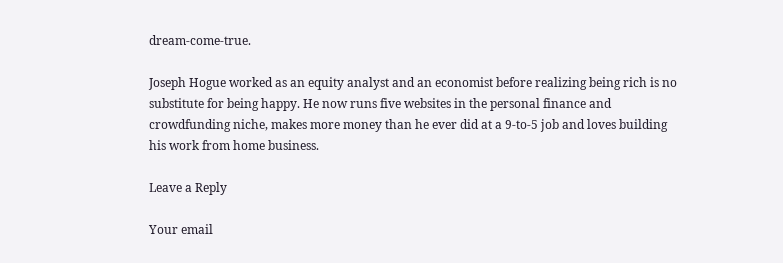dream-come-true.

Joseph Hogue worked as an equity analyst and an economist before realizing being rich is no substitute for being happy. He now runs five websites in the personal finance and crowdfunding niche, makes more money than he ever did at a 9-to-5 job and loves building his work from home business.

Leave a Reply

Your email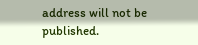address will not be published.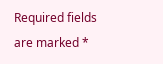Required fields are marked *